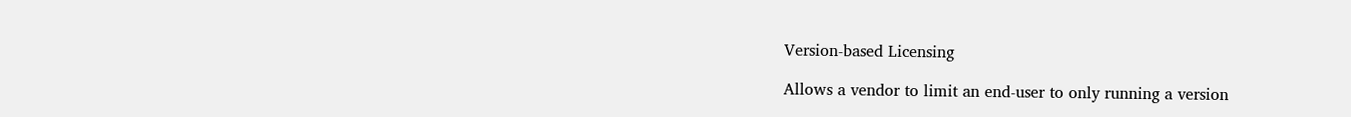Version-based Licensing

Allows a vendor to limit an end-user to only running a version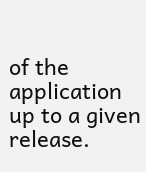of the application up to a given release.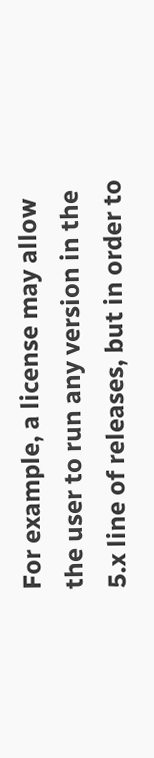For example, a license may allow the user to run any version in the 5.x line of releases, but in order to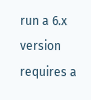run a 6.x version requires a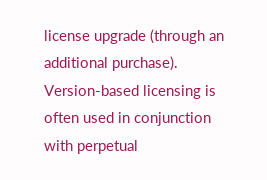license upgrade (through an additional purchase). Version-based licensing is often used in conjunction with perpetual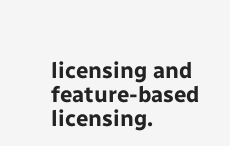licensing and feature-based licensing.